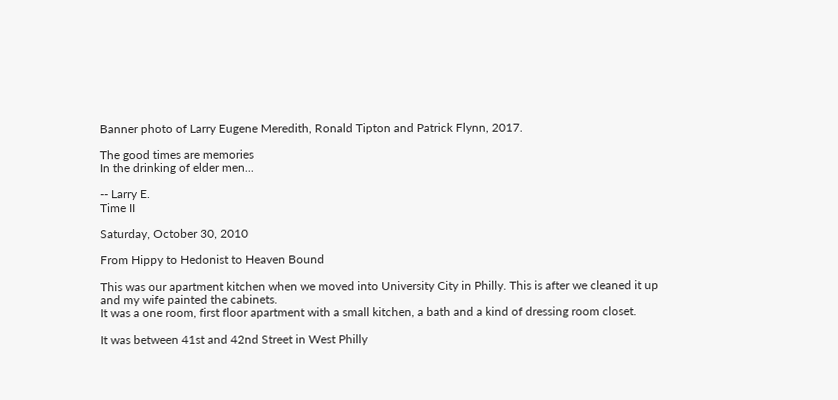Banner photo of Larry Eugene Meredith, Ronald Tipton and Patrick Flynn, 2017.

The good times are memories
In the drinking of elder men...

-- Larry E.
Time II

Saturday, October 30, 2010

From Hippy to Hedonist to Heaven Bound

This was our apartment kitchen when we moved into University City in Philly. This is after we cleaned it up and my wife painted the cabinets.
It was a one room, first floor apartment with a small kitchen, a bath and a kind of dressing room closet.

It was between 41st and 42nd Street in West Philly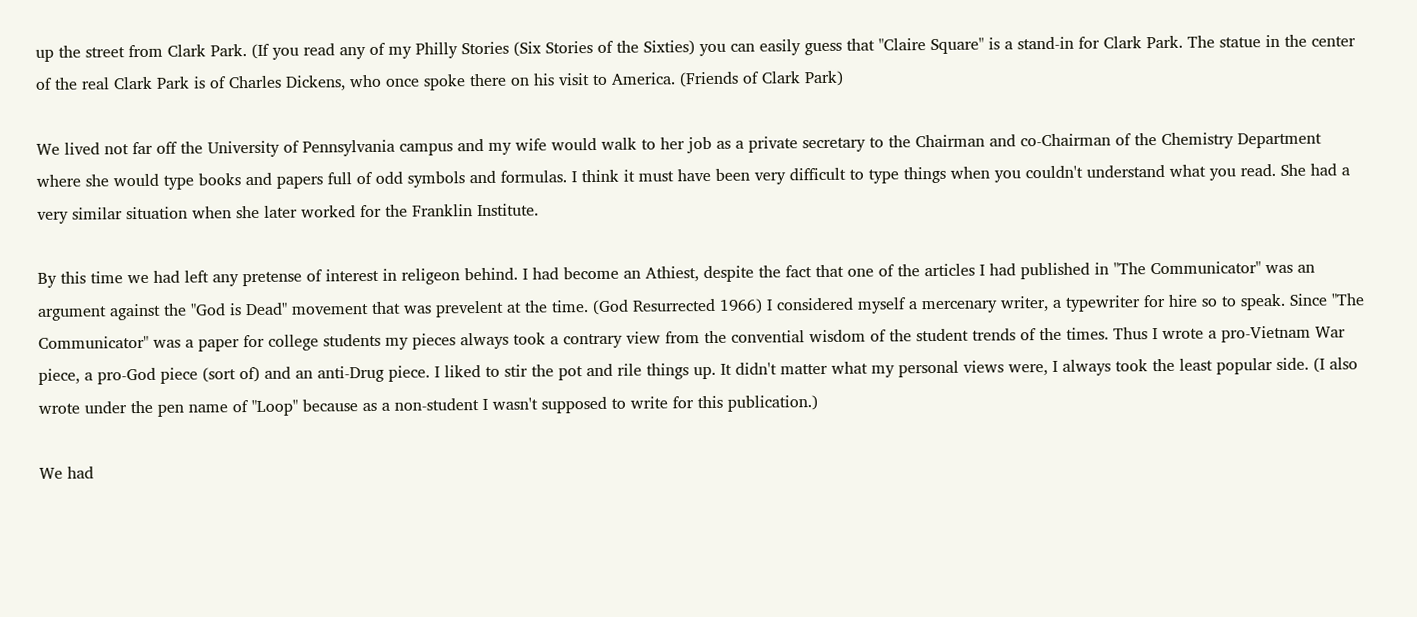up the street from Clark Park. (If you read any of my Philly Stories (Six Stories of the Sixties) you can easily guess that "Claire Square" is a stand-in for Clark Park. The statue in the center of the real Clark Park is of Charles Dickens, who once spoke there on his visit to America. (Friends of Clark Park)

We lived not far off the University of Pennsylvania campus and my wife would walk to her job as a private secretary to the Chairman and co-Chairman of the Chemistry Department where she would type books and papers full of odd symbols and formulas. I think it must have been very difficult to type things when you couldn't understand what you read. She had a very similar situation when she later worked for the Franklin Institute.

By this time we had left any pretense of interest in religeon behind. I had become an Athiest, despite the fact that one of the articles I had published in "The Communicator" was an argument against the "God is Dead" movement that was prevelent at the time. (God Resurrected 1966) I considered myself a mercenary writer, a typewriter for hire so to speak. Since "The Communicator" was a paper for college students my pieces always took a contrary view from the convential wisdom of the student trends of the times. Thus I wrote a pro-Vietnam War piece, a pro-God piece (sort of) and an anti-Drug piece. I liked to stir the pot and rile things up. It didn't matter what my personal views were, I always took the least popular side. (I also wrote under the pen name of "Loop" because as a non-student I wasn't supposed to write for this publication.)

We had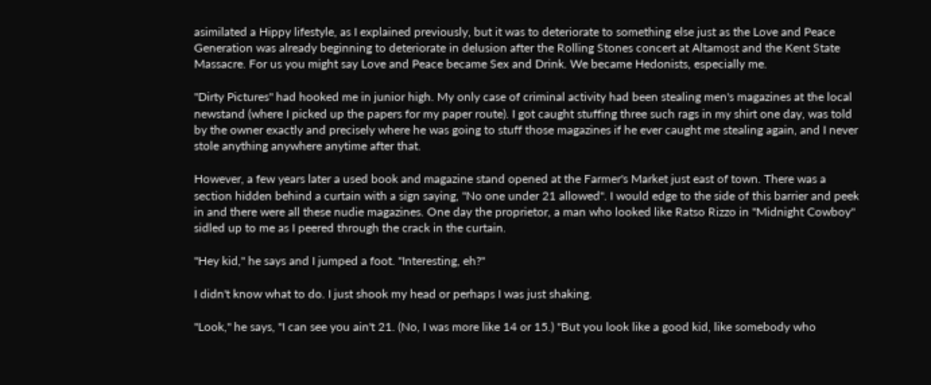asimilated a Hippy lifestyle, as I explained previously, but it was to deteriorate to something else just as the Love and Peace Generation was already beginning to deteriorate in delusion after the Rolling Stones concert at Altamost and the Kent State Massacre. For us you might say Love and Peace became Sex and Drink. We became Hedonists, especially me.

"Dirty Pictures" had hooked me in junior high. My only case of criminal activity had been stealing men's magazines at the local newstand (where I picked up the papers for my paper route). I got caught stuffing three such rags in my shirt one day, was told by the owner exactly and precisely where he was going to stuff those magazines if he ever caught me stealing again, and I never stole anything anywhere anytime after that.

However, a few years later a used book and magazine stand opened at the Farmer's Market just east of town. There was a section hidden behind a curtain with a sign saying, "No one under 21 allowed". I would edge to the side of this barrier and peek in and there were all these nudie magazines. One day the proprietor, a man who looked like Ratso Rizzo in "Midnight Cowboy" sidled up to me as I peered through the crack in the curtain.

"Hey kid," he says and I jumped a foot. "Interesting, eh?"

I didn't know what to do. I just shook my head or perhaps I was just shaking.

"Look," he says, "I can see you ain't 21. (No, I was more like 14 or 15.) "But you look like a good kid, like somebody who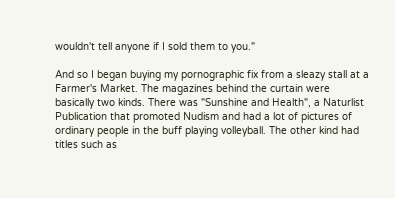wouldn't tell anyone if I sold them to you."

And so I began buying my pornographic fix from a sleazy stall at a Farmer's Market. The magazines behind the curtain were basically two kinds. There was "Sunshine and Health", a Naturlist Publication that promoted Nudism and had a lot of pictures of ordinary people in the buff playing volleyball. The other kind had titles such as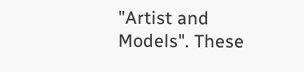"Artist and Models". These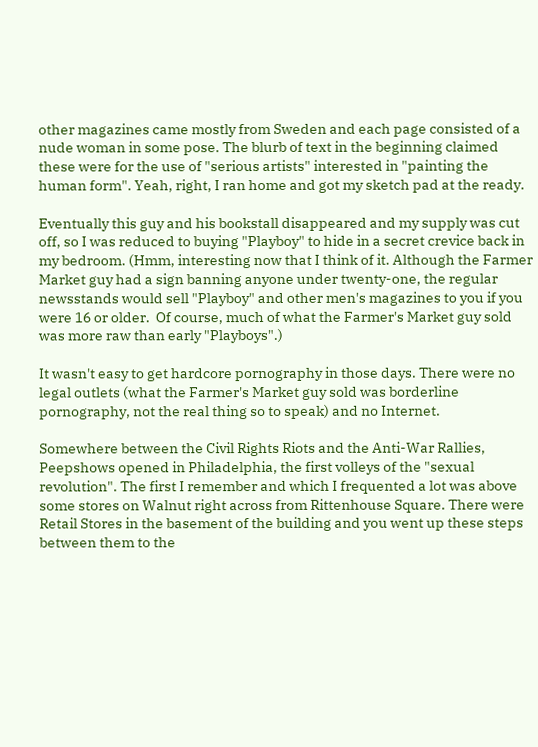other magazines came mostly from Sweden and each page consisted of a nude woman in some pose. The blurb of text in the beginning claimed these were for the use of "serious artists" interested in "painting the human form". Yeah, right, I ran home and got my sketch pad at the ready.

Eventually this guy and his bookstall disappeared and my supply was cut off, so I was reduced to buying "Playboy" to hide in a secret crevice back in my bedroom. (Hmm, interesting now that I think of it. Although the Farmer Market guy had a sign banning anyone under twenty-one, the regular newsstands would sell "Playboy" and other men's magazines to you if you were 16 or older.  Of course, much of what the Farmer's Market guy sold was more raw than early "Playboys".)

It wasn't easy to get hardcore pornography in those days. There were no legal outlets (what the Farmer's Market guy sold was borderline pornography, not the real thing so to speak) and no Internet.

Somewhere between the Civil Rights Riots and the Anti-War Rallies, Peepshows opened in Philadelphia, the first volleys of the "sexual revolution". The first I remember and which I frequented a lot was above some stores on Walnut right across from Rittenhouse Square. There were Retail Stores in the basement of the building and you went up these steps between them to the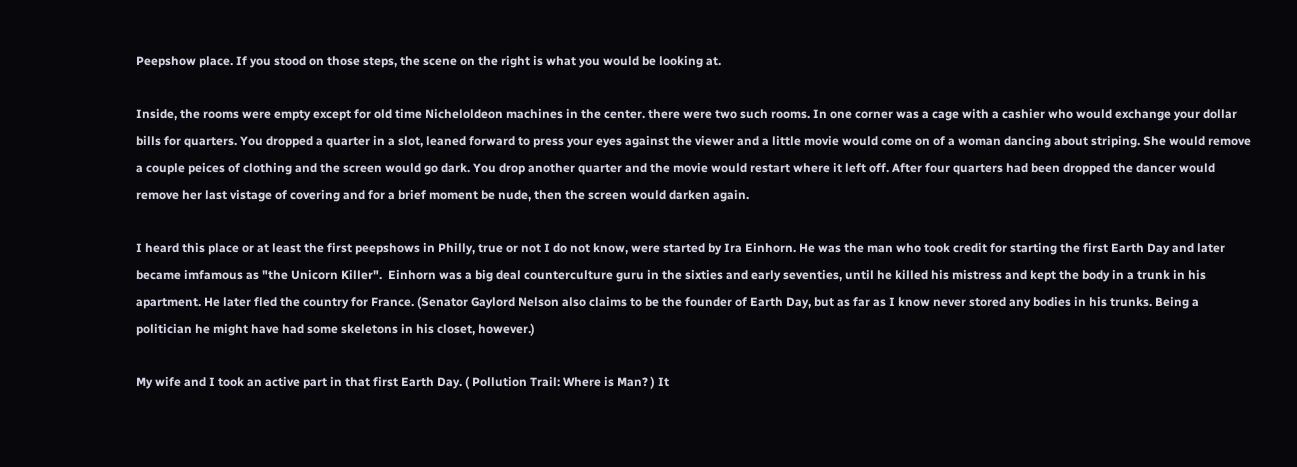Peepshow place. If you stood on those steps, the scene on the right is what you would be looking at.

Inside, the rooms were empty except for old time Nicheloldeon machines in the center. there were two such rooms. In one corner was a cage with a cashier who would exchange your dollar bills for quarters. You dropped a quarter in a slot, leaned forward to press your eyes against the viewer and a little movie would come on of a woman dancing about striping. She would remove a couple peices of clothing and the screen would go dark. You drop another quarter and the movie would restart where it left off. After four quarters had been dropped the dancer would remove her last vistage of covering and for a brief moment be nude, then the screen would darken again.

I heard this place or at least the first peepshows in Philly, true or not I do not know, were started by Ira Einhorn. He was the man who took credit for starting the first Earth Day and later became imfamous as "the Unicorn Killer".  Einhorn was a big deal counterculture guru in the sixties and early seventies, until he killed his mistress and kept the body in a trunk in his apartment. He later fled the country for France. (Senator Gaylord Nelson also claims to be the founder of Earth Day, but as far as I know never stored any bodies in his trunks. Being a politician he might have had some skeletons in his closet, however.)

My wife and I took an active part in that first Earth Day. ( Pollution Trail: Where is Man? ) It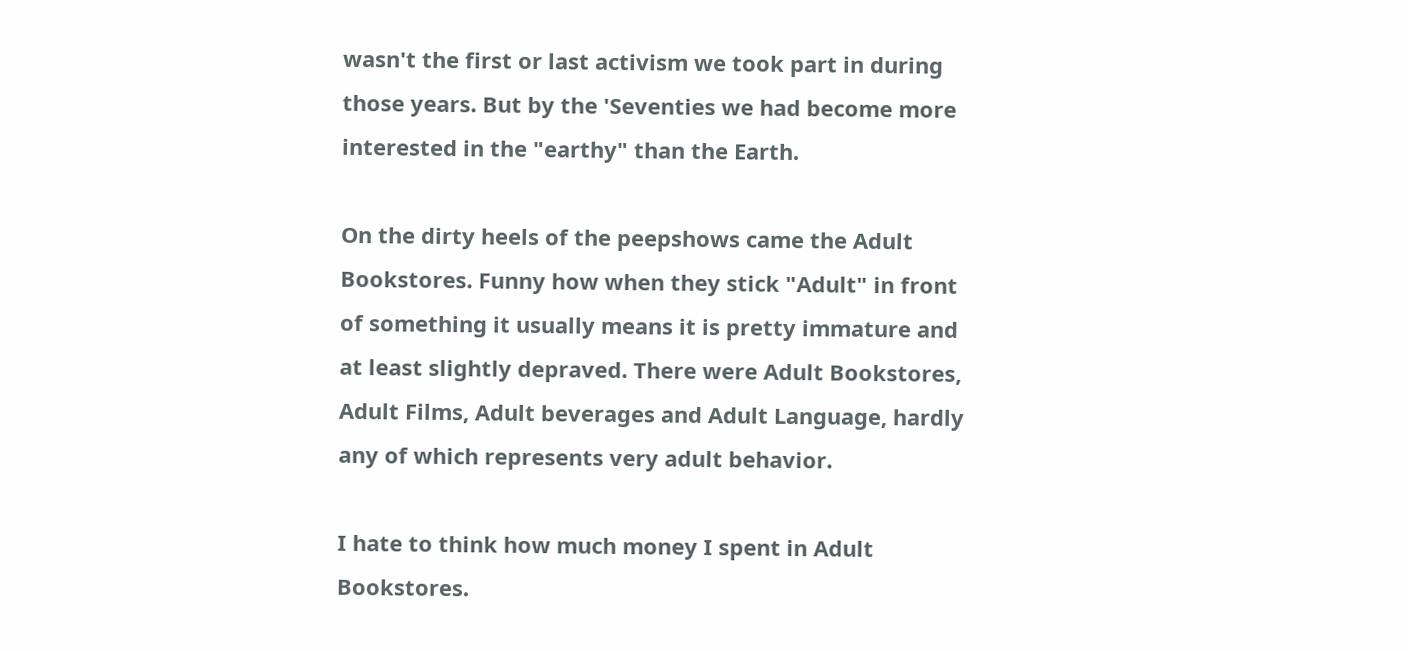wasn't the first or last activism we took part in during those years. But by the 'Seventies we had become more interested in the "earthy" than the Earth.

On the dirty heels of the peepshows came the Adult Bookstores. Funny how when they stick "Adult" in front of something it usually means it is pretty immature and at least slightly depraved. There were Adult Bookstores, Adult Films, Adult beverages and Adult Language, hardly any of which represents very adult behavior.

I hate to think how much money I spent in Adult Bookstores.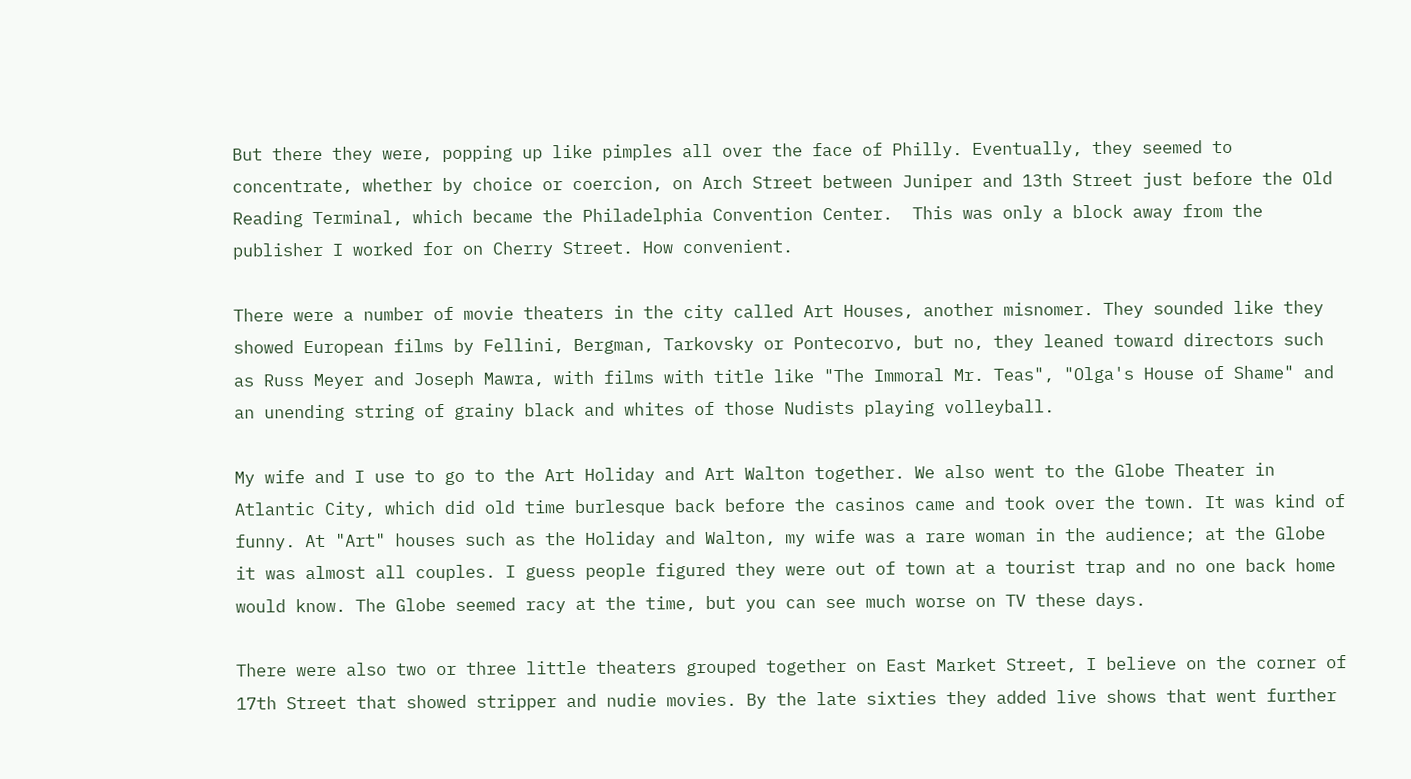But there they were, popping up like pimples all over the face of Philly. Eventually, they seemed to concentrate, whether by choice or coercion, on Arch Street between Juniper and 13th Street just before the Old Reading Terminal, which became the Philadelphia Convention Center.  This was only a block away from the publisher I worked for on Cherry Street. How convenient.

There were a number of movie theaters in the city called Art Houses, another misnomer. They sounded like they showed European films by Fellini, Bergman, Tarkovsky or Pontecorvo, but no, they leaned toward directors such as Russ Meyer and Joseph Mawra, with films with title like "The Immoral Mr. Teas", "Olga's House of Shame" and an unending string of grainy black and whites of those Nudists playing volleyball.

My wife and I use to go to the Art Holiday and Art Walton together. We also went to the Globe Theater in Atlantic City, which did old time burlesque back before the casinos came and took over the town. It was kind of funny. At "Art" houses such as the Holiday and Walton, my wife was a rare woman in the audience; at the Globe it was almost all couples. I guess people figured they were out of town at a tourist trap and no one back home would know. The Globe seemed racy at the time, but you can see much worse on TV these days.

There were also two or three little theaters grouped together on East Market Street, I believe on the corner of 17th Street that showed stripper and nudie movies. By the late sixties they added live shows that went further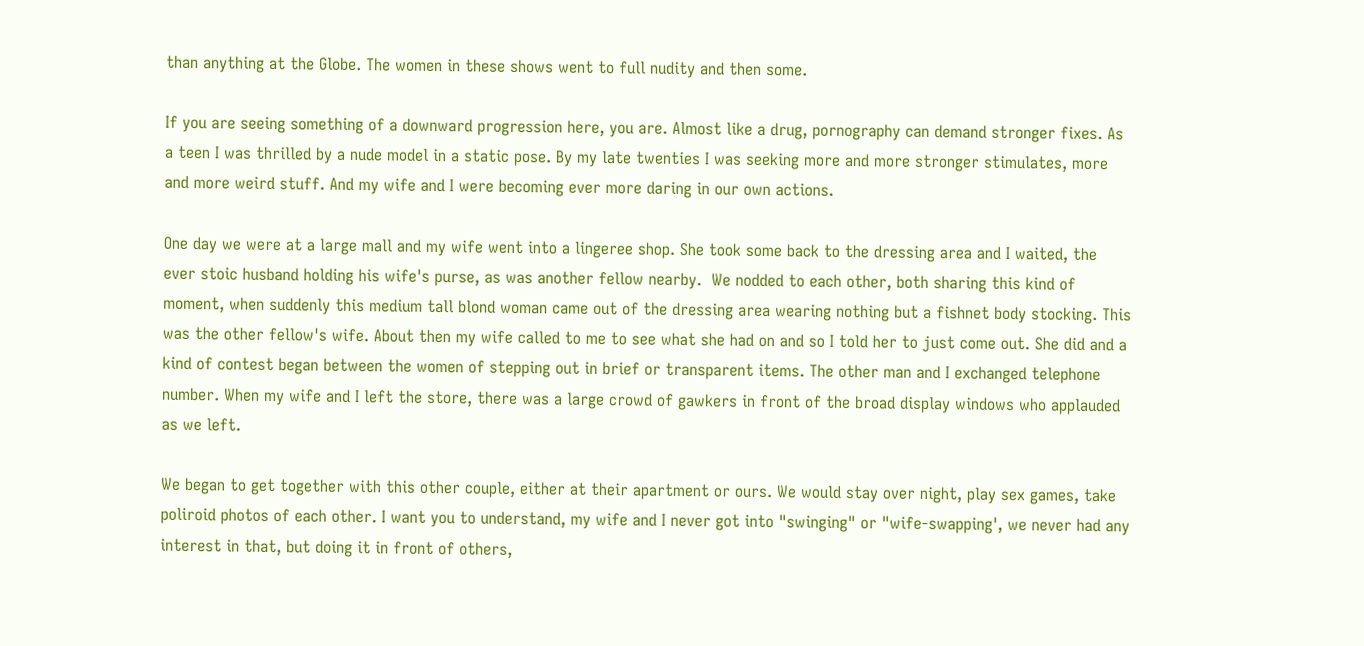than anything at the Globe. The women in these shows went to full nudity and then some.

If you are seeing something of a downward progression here, you are. Almost like a drug, pornography can demand stronger fixes. As a teen I was thrilled by a nude model in a static pose. By my late twenties I was seeking more and more stronger stimulates, more and more weird stuff. And my wife and I were becoming ever more daring in our own actions.

One day we were at a large mall and my wife went into a lingeree shop. She took some back to the dressing area and I waited, the ever stoic husband holding his wife's purse, as was another fellow nearby.  We nodded to each other, both sharing this kind of moment, when suddenly this medium tall blond woman came out of the dressing area wearing nothing but a fishnet body stocking. This was the other fellow's wife. About then my wife called to me to see what she had on and so I told her to just come out. She did and a kind of contest began between the women of stepping out in brief or transparent items. The other man and I exchanged telephone number. When my wife and I left the store, there was a large crowd of gawkers in front of the broad display windows who applauded as we left.

We began to get together with this other couple, either at their apartment or ours. We would stay over night, play sex games, take poliroid photos of each other. I want you to understand, my wife and I never got into "swinging" or "wife-swapping', we never had any interest in that, but doing it in front of others,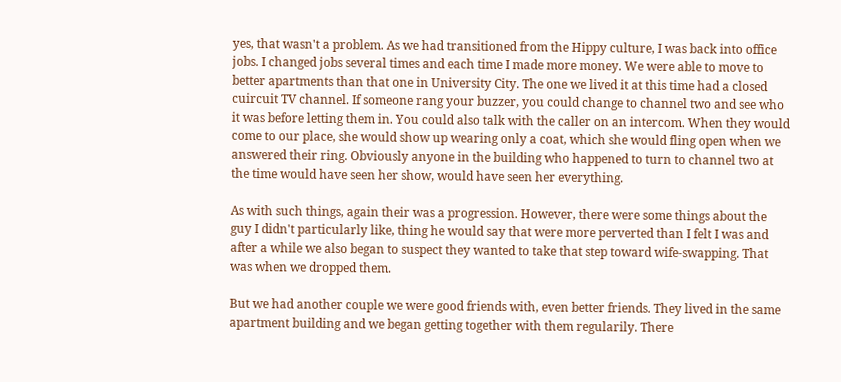yes, that wasn't a problem. As we had transitioned from the Hippy culture, I was back into office jobs. I changed jobs several times and each time I made more money. We were able to move to better apartments than that one in University City. The one we lived it at this time had a closed cuircuit TV channel. If someone rang your buzzer, you could change to channel two and see who it was before letting them in. You could also talk with the caller on an intercom. When they would come to our place, she would show up wearing only a coat, which she would fling open when we answered their ring. Obviously anyone in the building who happened to turn to channel two at the time would have seen her show, would have seen her everything.

As with such things, again their was a progression. However, there were some things about the guy I didn't particularly like, thing he would say that were more perverted than I felt I was and after a while we also began to suspect they wanted to take that step toward wife-swapping. That was when we dropped them.

But we had another couple we were good friends with, even better friends. They lived in the same apartment building and we began getting together with them regularily. There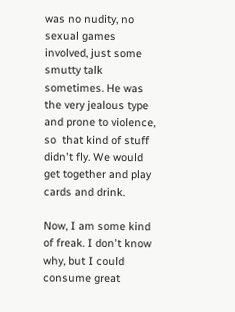was no nudity, no sexual games involved, just some smutty talk sometimes. He was the very jealous type and prone to violence, so  that kind of stuff didn't fly. We would get together and play cards and drink.

Now, I am some kind of freak. I don't know why, but I could consume great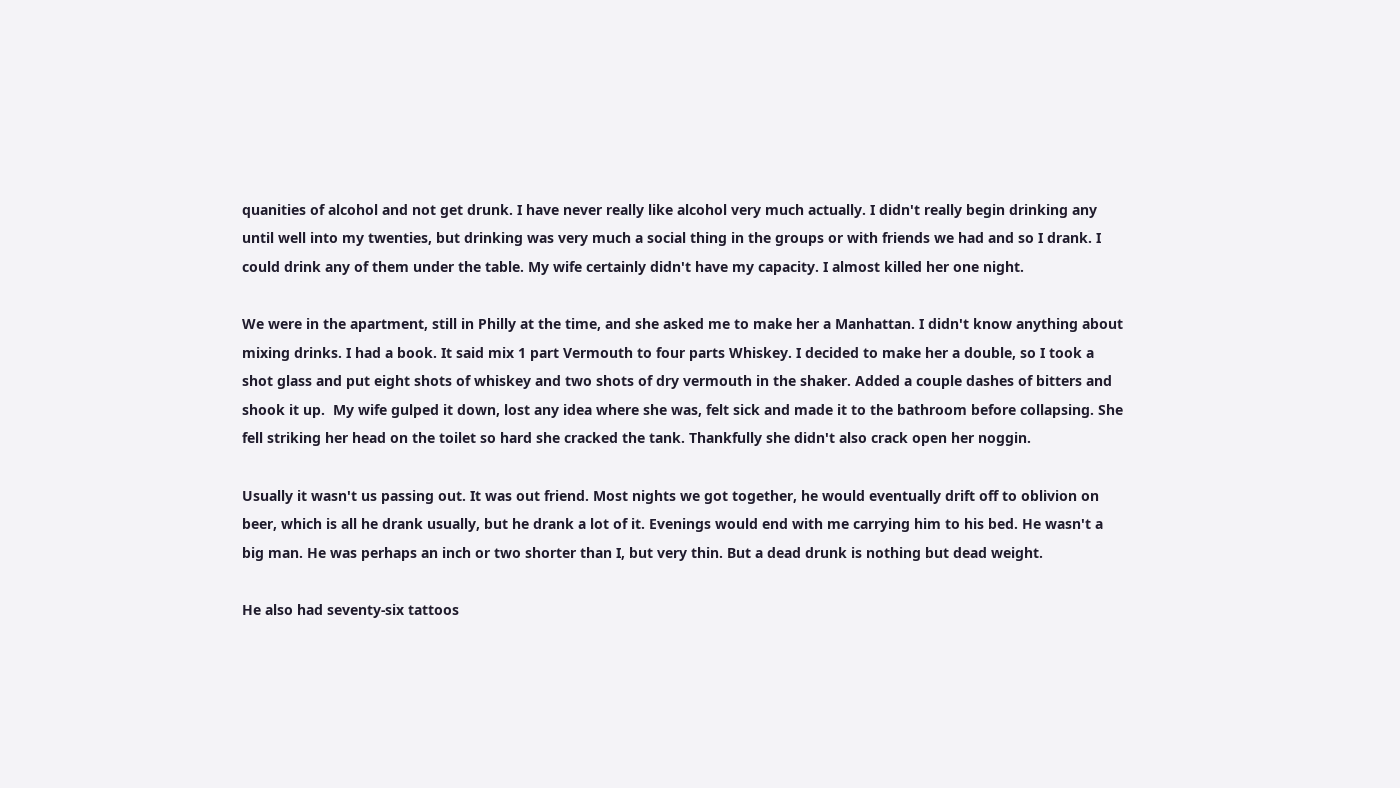quanities of alcohol and not get drunk. I have never really like alcohol very much actually. I didn't really begin drinking any until well into my twenties, but drinking was very much a social thing in the groups or with friends we had and so I drank. I could drink any of them under the table. My wife certainly didn't have my capacity. I almost killed her one night.

We were in the apartment, still in Philly at the time, and she asked me to make her a Manhattan. I didn't know anything about mixing drinks. I had a book. It said mix 1 part Vermouth to four parts Whiskey. I decided to make her a double, so I took a shot glass and put eight shots of whiskey and two shots of dry vermouth in the shaker. Added a couple dashes of bitters and shook it up.  My wife gulped it down, lost any idea where she was, felt sick and made it to the bathroom before collapsing. She fell striking her head on the toilet so hard she cracked the tank. Thankfully she didn't also crack open her noggin.

Usually it wasn't us passing out. It was out friend. Most nights we got together, he would eventually drift off to oblivion on beer, which is all he drank usually, but he drank a lot of it. Evenings would end with me carrying him to his bed. He wasn't a big man. He was perhaps an inch or two shorter than I, but very thin. But a dead drunk is nothing but dead weight.

He also had seventy-six tattoos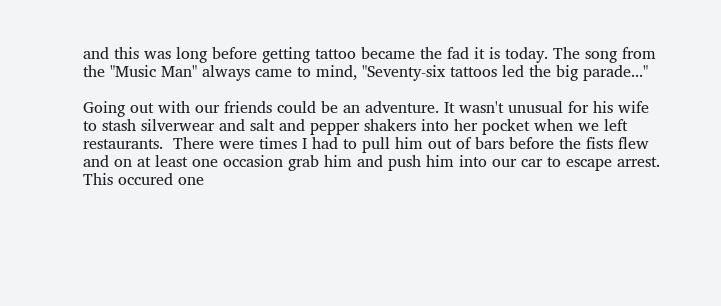and this was long before getting tattoo became the fad it is today. The song from the "Music Man" always came to mind, "Seventy-six tattoos led the big parade..."

Going out with our friends could be an adventure. It wasn't unusual for his wife to stash silverwear and salt and pepper shakers into her pocket when we left restaurants.  There were times I had to pull him out of bars before the fists flew and on at least one occasion grab him and push him into our car to escape arrest. This occured one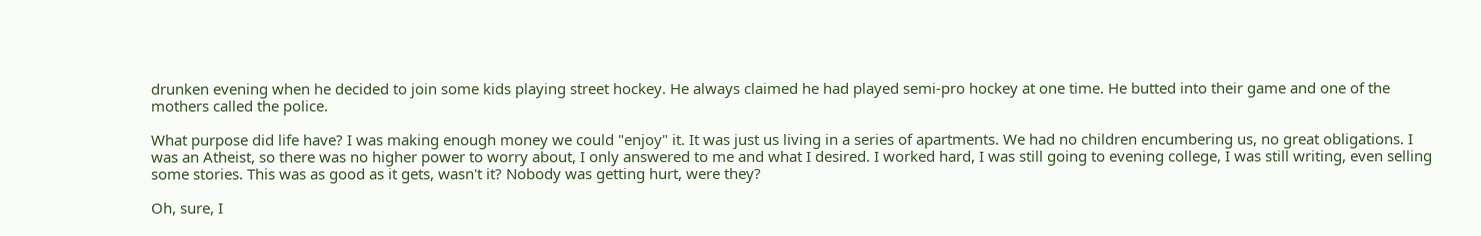drunken evening when he decided to join some kids playing street hockey. He always claimed he had played semi-pro hockey at one time. He butted into their game and one of the mothers called the police.

What purpose did life have? I was making enough money we could "enjoy" it. It was just us living in a series of apartments. We had no children encumbering us, no great obligations. I was an Atheist, so there was no higher power to worry about, I only answered to me and what I desired. I worked hard, I was still going to evening college, I was still writing, even selling some stories. This was as good as it gets, wasn't it? Nobody was getting hurt, were they?

Oh, sure, I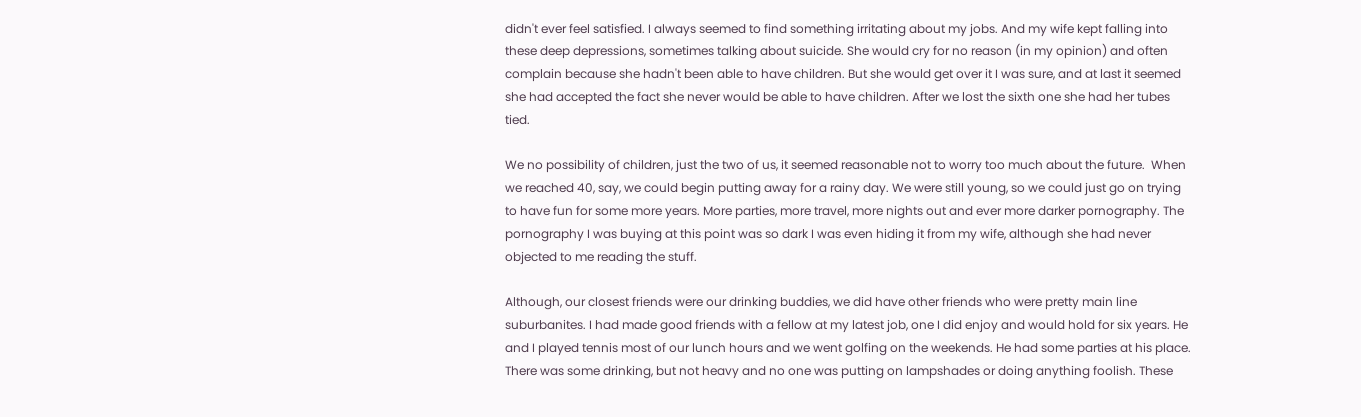didn't ever feel satisfied. I always seemed to find something irritating about my jobs. And my wife kept falling into these deep depressions, sometimes talking about suicide. She would cry for no reason (in my opinion) and often complain because she hadn't been able to have children. But she would get over it I was sure, and at last it seemed she had accepted the fact she never would be able to have children. After we lost the sixth one she had her tubes tied.

We no possibility of children, just the two of us, it seemed reasonable not to worry too much about the future.  When we reached 40, say, we could begin putting away for a rainy day. We were still young, so we could just go on trying to have fun for some more years. More parties, more travel, more nights out and ever more darker pornography. The pornography I was buying at this point was so dark I was even hiding it from my wife, although she had never objected to me reading the stuff.

Although, our closest friends were our drinking buddies, we did have other friends who were pretty main line suburbanites. I had made good friends with a fellow at my latest job, one I did enjoy and would hold for six years. He and I played tennis most of our lunch hours and we went golfing on the weekends. He had some parties at his place. There was some drinking, but not heavy and no one was putting on lampshades or doing anything foolish. These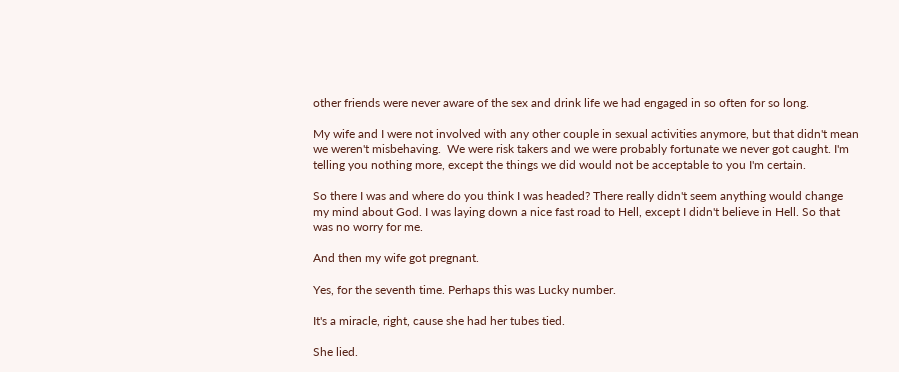other friends were never aware of the sex and drink life we had engaged in so often for so long.

My wife and I were not involved with any other couple in sexual activities anymore, but that didn't mean we weren't misbehaving.  We were risk takers and we were probably fortunate we never got caught. I'm telling you nothing more, except the things we did would not be acceptable to you I'm certain.

So there I was and where do you think I was headed? There really didn't seem anything would change my mind about God. I was laying down a nice fast road to Hell, except I didn't believe in Hell. So that was no worry for me.

And then my wife got pregnant.

Yes, for the seventh time. Perhaps this was Lucky number.

It's a miracle, right, cause she had her tubes tied.

She lied.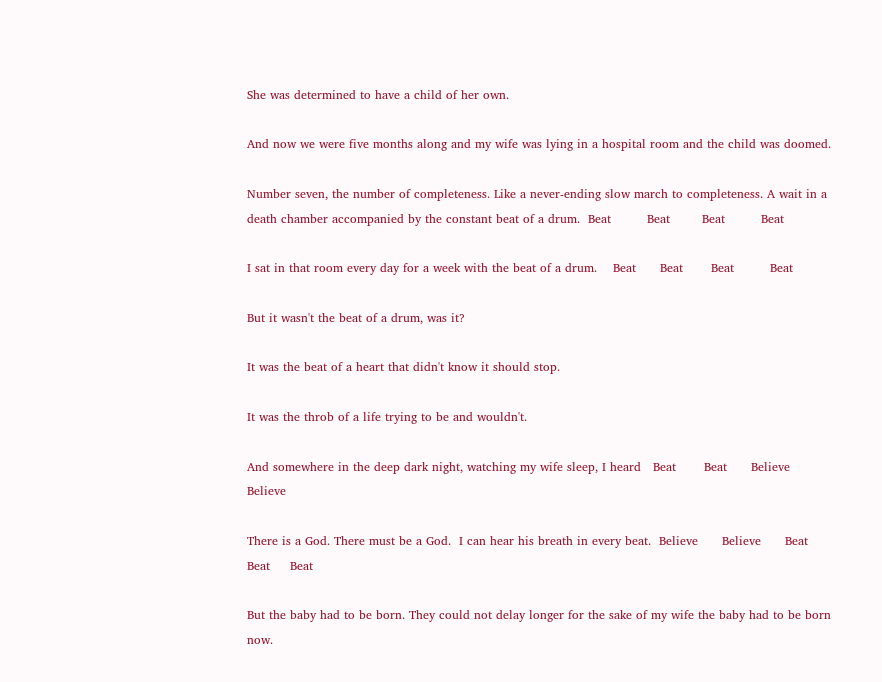She was determined to have a child of her own.

And now we were five months along and my wife was lying in a hospital room and the child was doomed.

Number seven, the number of completeness. Like a never-ending slow march to completeness. A wait in a death chamber accompanied by the constant beat of a drum.  Beat         Beat        Beat         Beat

I sat in that room every day for a week with the beat of a drum.    Beat      Beat       Beat         Beat

But it wasn't the beat of a drum, was it?

It was the beat of a heart that didn't know it should stop.

It was the throb of a life trying to be and wouldn't.

And somewhere in the deep dark night, watching my wife sleep, I heard   Beat       Beat      Believe    Believe

There is a God. There must be a God.  I can hear his breath in every beat.  Believe      Believe      Beat      Beat     Beat

But the baby had to be born. They could not delay longer for the sake of my wife the baby had to be born now.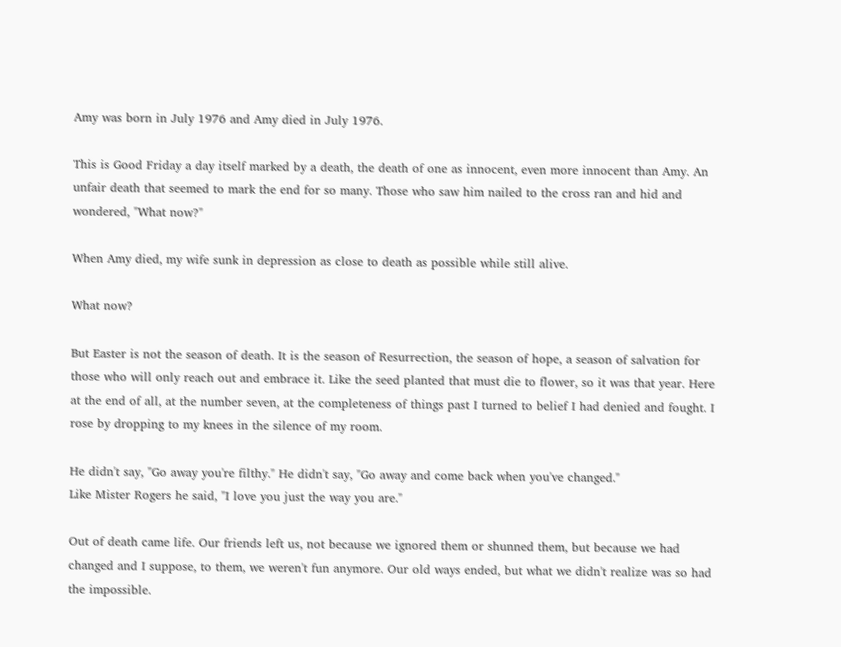Amy was born in July 1976 and Amy died in July 1976.

This is Good Friday a day itself marked by a death, the death of one as innocent, even more innocent than Amy. An unfair death that seemed to mark the end for so many. Those who saw him nailed to the cross ran and hid and wondered, "What now?"

When Amy died, my wife sunk in depression as close to death as possible while still alive.

What now?

But Easter is not the season of death. It is the season of Resurrection, the season of hope, a season of salvation for those who will only reach out and embrace it. Like the seed planted that must die to flower, so it was that year. Here at the end of all, at the number seven, at the completeness of things past I turned to belief I had denied and fought. I rose by dropping to my knees in the silence of my room.

He didn't say, "Go away you're filthy." He didn't say, "Go away and come back when you've changed."
Like Mister Rogers he said, "I love you just the way you are."

Out of death came life. Our friends left us, not because we ignored them or shunned them, but because we had changed and I suppose, to them, we weren't fun anymore. Our old ways ended, but what we didn't realize was so had the impossible.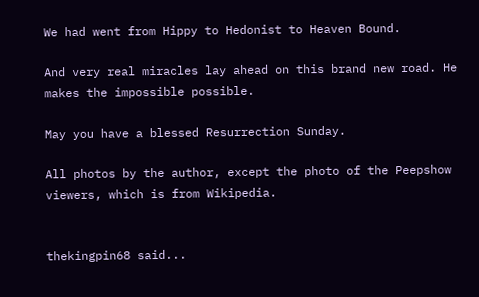We had went from Hippy to Hedonist to Heaven Bound.

And very real miracles lay ahead on this brand new road. He makes the impossible possible.

May you have a blessed Resurrection Sunday.

All photos by the author, except the photo of the Peepshow viewers, which is from Wikipedia.


thekingpin68 said...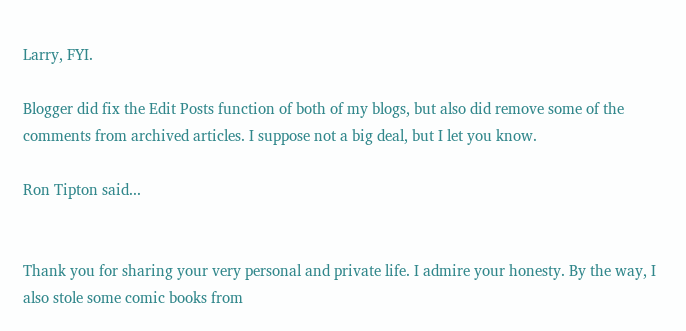Larry, FYI.

Blogger did fix the Edit Posts function of both of my blogs, but also did remove some of the comments from archived articles. I suppose not a big deal, but I let you know.

Ron Tipton said...


Thank you for sharing your very personal and private life. I admire your honesty. By the way, I also stole some comic books from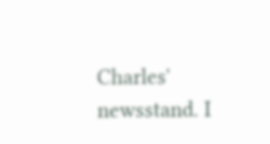Charles' newsstand. I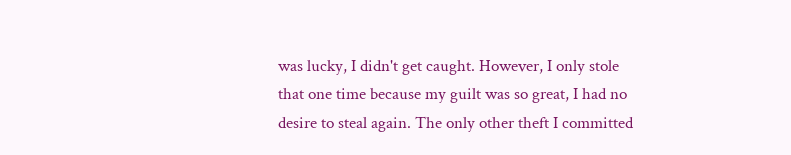was lucky, I didn't get caught. However, I only stole that one time because my guilt was so great, I had no desire to steal again. The only other theft I committed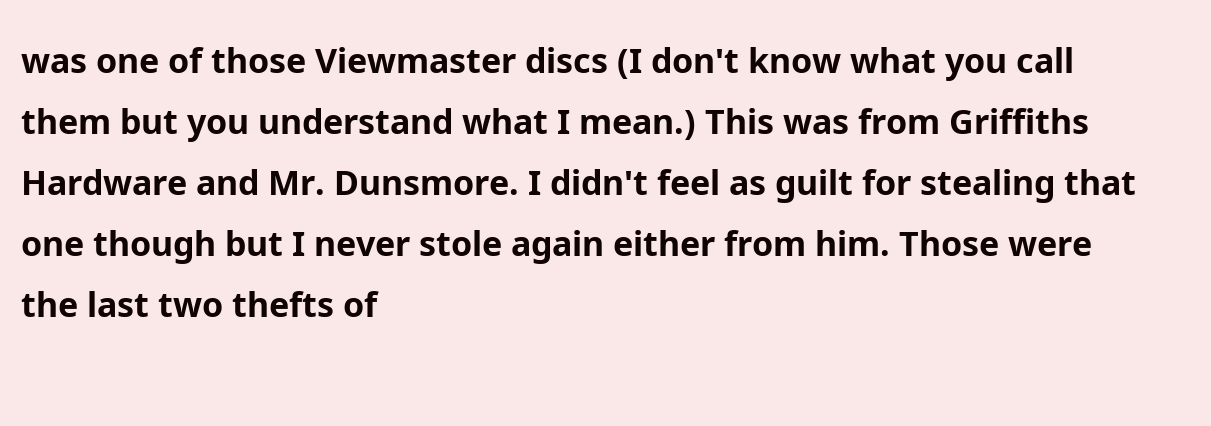was one of those Viewmaster discs (I don't know what you call them but you understand what I mean.) This was from Griffiths Hardware and Mr. Dunsmore. I didn't feel as guilt for stealing that one though but I never stole again either from him. Those were the last two thefts of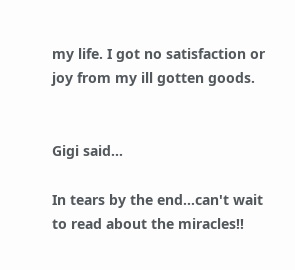my life. I got no satisfaction or joy from my ill gotten goods.


Gigi said...

In tears by the end...can't wait to read about the miracles!!